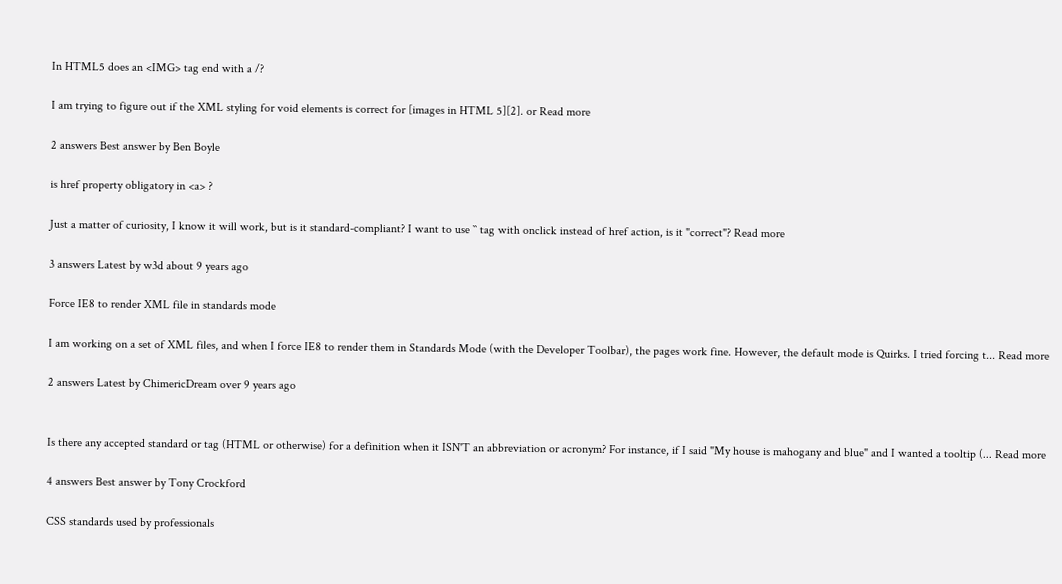In HTML5 does an <IMG> tag end with a /?

I am trying to figure out if the XML styling for void elements is correct for [images in HTML 5][2]. or Read more

2 answers Best answer by Ben Boyle

is href property obligatory in <a> ?

Just a matter of curiosity, I know it will work, but is it standard-compliant? I want to use `` tag with onclick instead of href action, is it "correct"? Read more

3 answers Latest by w3d about 9 years ago

Force IE8 to render XML file in standards mode

I am working on a set of XML files, and when I force IE8 to render them in Standards Mode (with the Developer Toolbar), the pages work fine. However, the default mode is Quirks. I tried forcing t... Read more

2 answers Latest by ChimericDream over 9 years ago


Is there any accepted standard or tag (HTML or otherwise) for a definition when it ISN'T an abbreviation or acronym? For instance, if I said "My house is mahogany and blue" and I wanted a tooltip (... Read more

4 answers Best answer by Tony Crockford

CSS standards used by professionals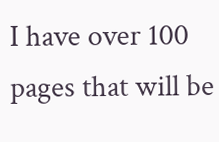I have over 100 pages that will be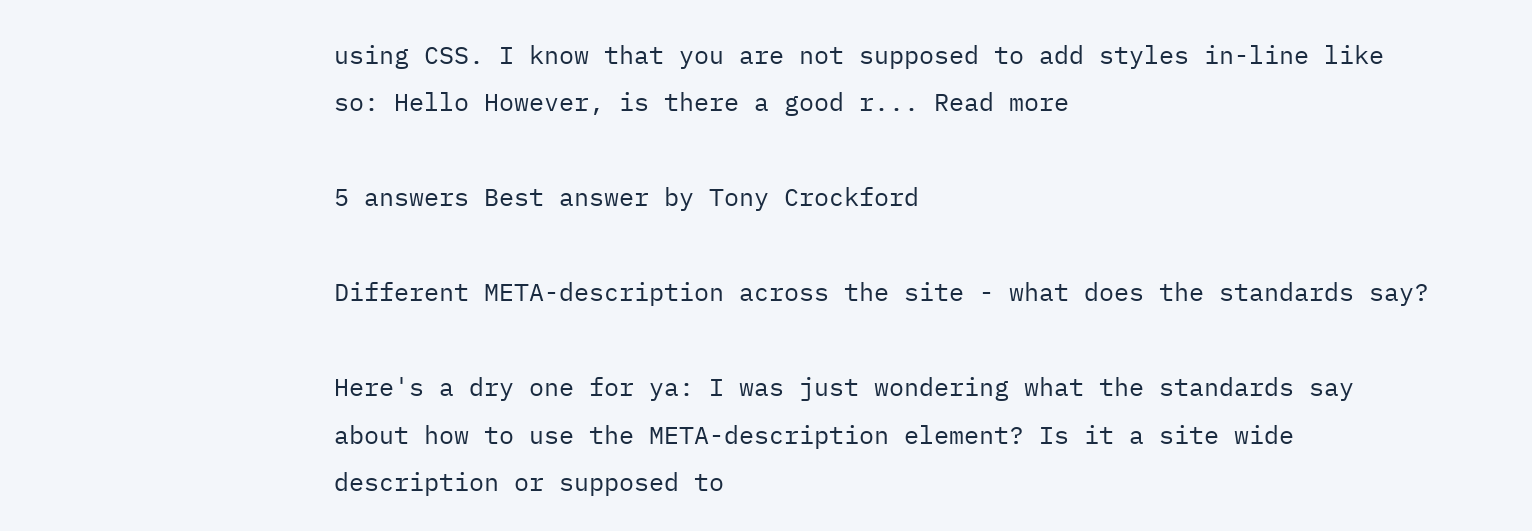using CSS. I know that you are not supposed to add styles in-line like so: Hello However, is there a good r... Read more

5 answers Best answer by Tony Crockford

Different META-description across the site - what does the standards say?

Here's a dry one for ya: I was just wondering what the standards say about how to use the META-description element? Is it a site wide description or supposed to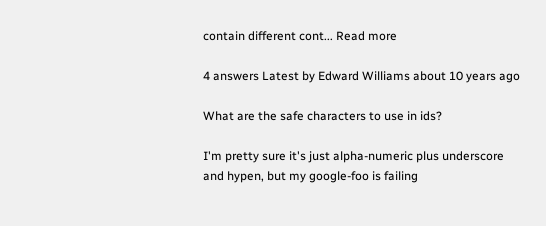contain different cont... Read more

4 answers Latest by Edward Williams about 10 years ago

What are the safe characters to use in ids?

I'm pretty sure it's just alpha-numeric plus underscore and hypen, but my google-foo is failing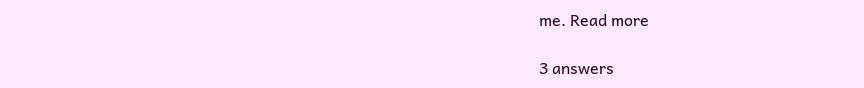me. Read more

3 answers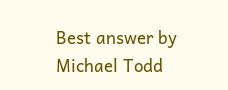Best answer by Michael Todd